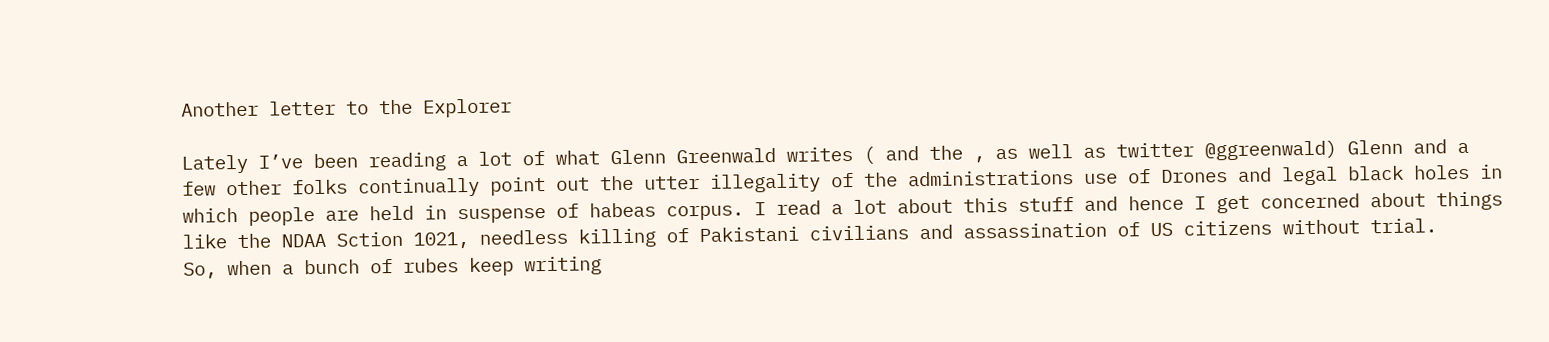Another letter to the Explorer

Lately I’ve been reading a lot of what Glenn Greenwald writes ( and the , as well as twitter @ggreenwald) Glenn and a few other folks continually point out the utter illegality of the administrations use of Drones and legal black holes in which people are held in suspense of habeas corpus. I read a lot about this stuff and hence I get concerned about things like the NDAA Sction 1021, needless killing of Pakistani civilians and assassination of US citizens without trial.
So, when a bunch of rubes keep writing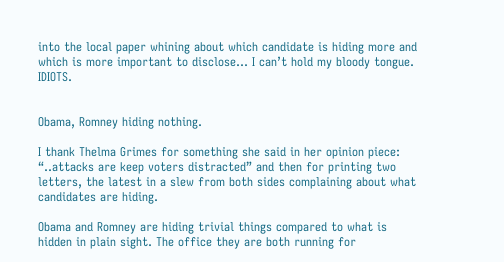into the local paper whining about which candidate is hiding more and which is more important to disclose… I can’t hold my bloody tongue. IDIOTS.


Obama, Romney hiding nothing.

I thank Thelma Grimes for something she said in her opinion piece: “..attacks are keep voters distracted” and then for printing two letters, the latest in a slew from both sides complaining about what candidates are hiding.

Obama and Romney are hiding trivial things compared to what is hidden in plain sight. The office they are both running for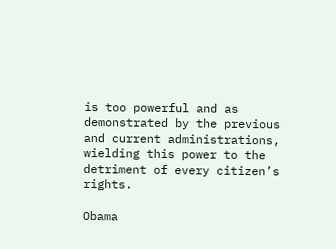is too powerful and as demonstrated by the previous and current administrations, wielding this power to the detriment of every citizen’s rights.

Obama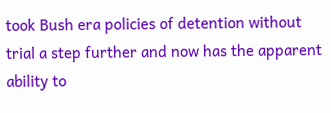took Bush era policies of detention without trial a step further and now has the apparent ability to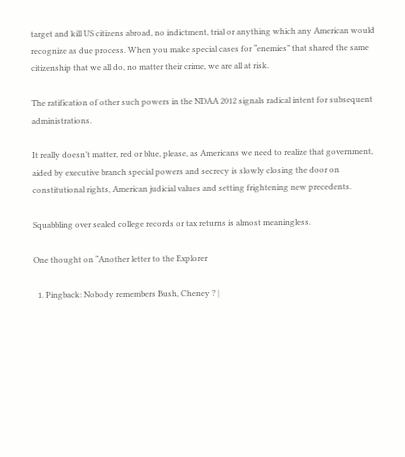target and kill US citizens abroad, no indictment, trial or anything which any American would recognize as due process. When you make special cases for “enemies” that shared the same citizenship that we all do, no matter their crime, we are all at risk.

The ratification of other such powers in the NDAA 2012 signals radical intent for subsequent administrations.

It really doesn’t matter, red or blue, please, as Americans we need to realize that government, aided by executive branch special powers and secrecy is slowly closing the door on constitutional rights, American judicial values and setting frightening new precedents.

Squabbling over sealed college records or tax returns is almost meaningless.

One thought on “Another letter to the Explorer

  1. Pingback: Nobody remembers Bush, Cheney ? |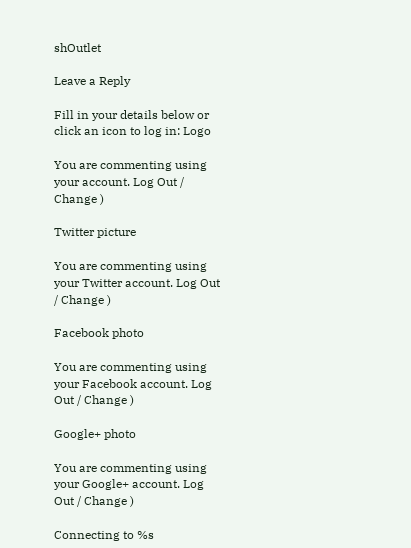shOutlet

Leave a Reply

Fill in your details below or click an icon to log in: Logo

You are commenting using your account. Log Out / Change )

Twitter picture

You are commenting using your Twitter account. Log Out / Change )

Facebook photo

You are commenting using your Facebook account. Log Out / Change )

Google+ photo

You are commenting using your Google+ account. Log Out / Change )

Connecting to %s